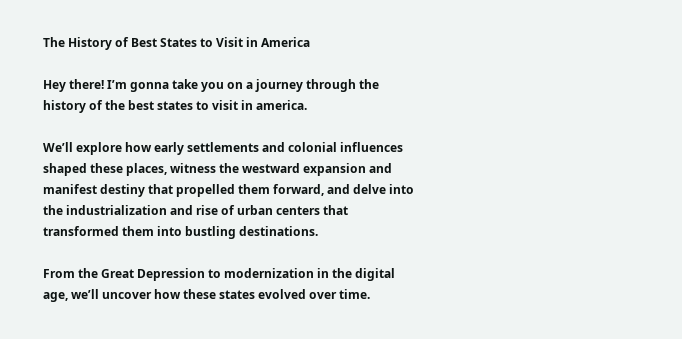The History of Best States to Visit in America

Hey there! I’m gonna take you on a journey through the history of the best states to visit in america.

We’ll explore how early settlements and colonial influences shaped these places, witness the westward expansion and manifest destiny that propelled them forward, and delve into the industrialization and rise of urban centers that transformed them into bustling destinations.

From the Great Depression to modernization in the digital age, we’ll uncover how these states evolved over time.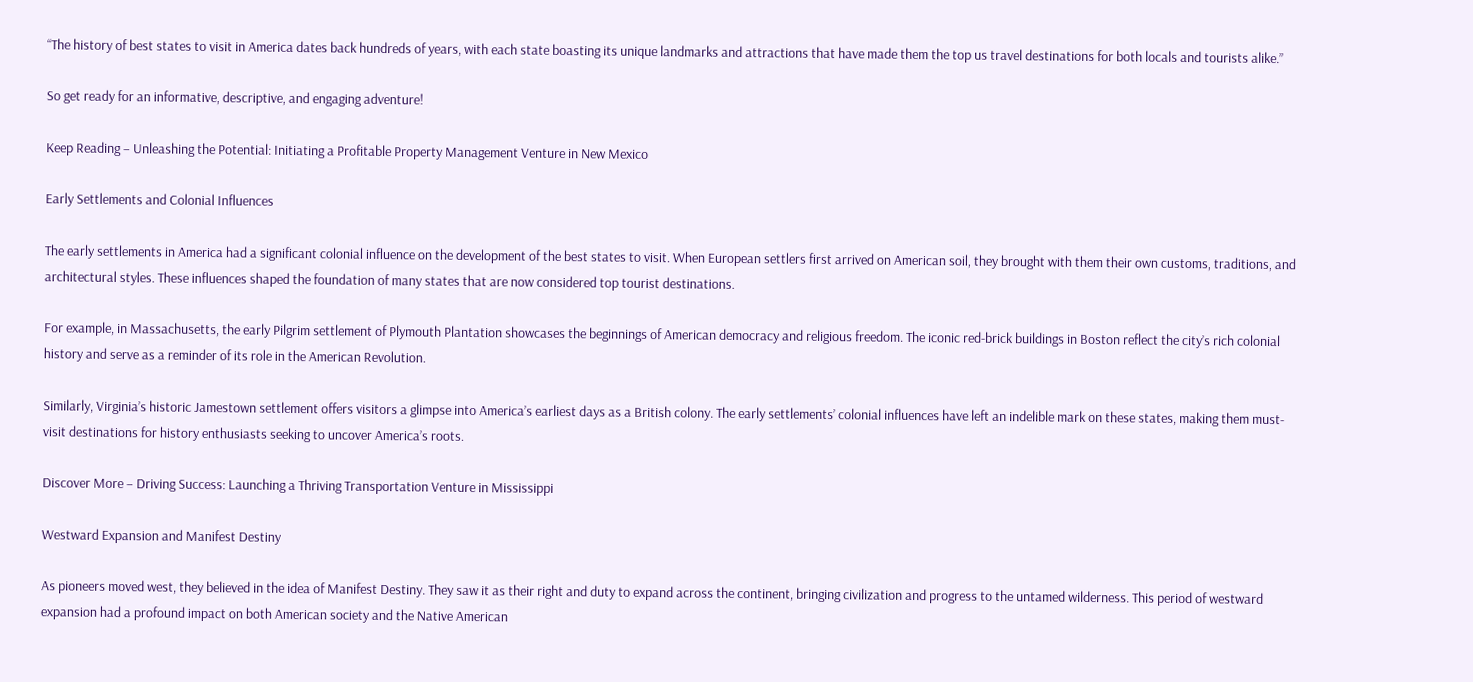“The history of best states to visit in America dates back hundreds of years, with each state boasting its unique landmarks and attractions that have made them the top us travel destinations for both locals and tourists alike.”

So get ready for an informative, descriptive, and engaging adventure!

Keep Reading – Unleashing the Potential: Initiating a Profitable Property Management Venture in New Mexico

Early Settlements and Colonial Influences

The early settlements in America had a significant colonial influence on the development of the best states to visit. When European settlers first arrived on American soil, they brought with them their own customs, traditions, and architectural styles. These influences shaped the foundation of many states that are now considered top tourist destinations.

For example, in Massachusetts, the early Pilgrim settlement of Plymouth Plantation showcases the beginnings of American democracy and religious freedom. The iconic red-brick buildings in Boston reflect the city’s rich colonial history and serve as a reminder of its role in the American Revolution.

Similarly, Virginia’s historic Jamestown settlement offers visitors a glimpse into America’s earliest days as a British colony. The early settlements’ colonial influences have left an indelible mark on these states, making them must-visit destinations for history enthusiasts seeking to uncover America’s roots.

Discover More – Driving Success: Launching a Thriving Transportation Venture in Mississippi

Westward Expansion and Manifest Destiny

As pioneers moved west, they believed in the idea of Manifest Destiny. They saw it as their right and duty to expand across the continent, bringing civilization and progress to the untamed wilderness. This period of westward expansion had a profound impact on both American society and the Native American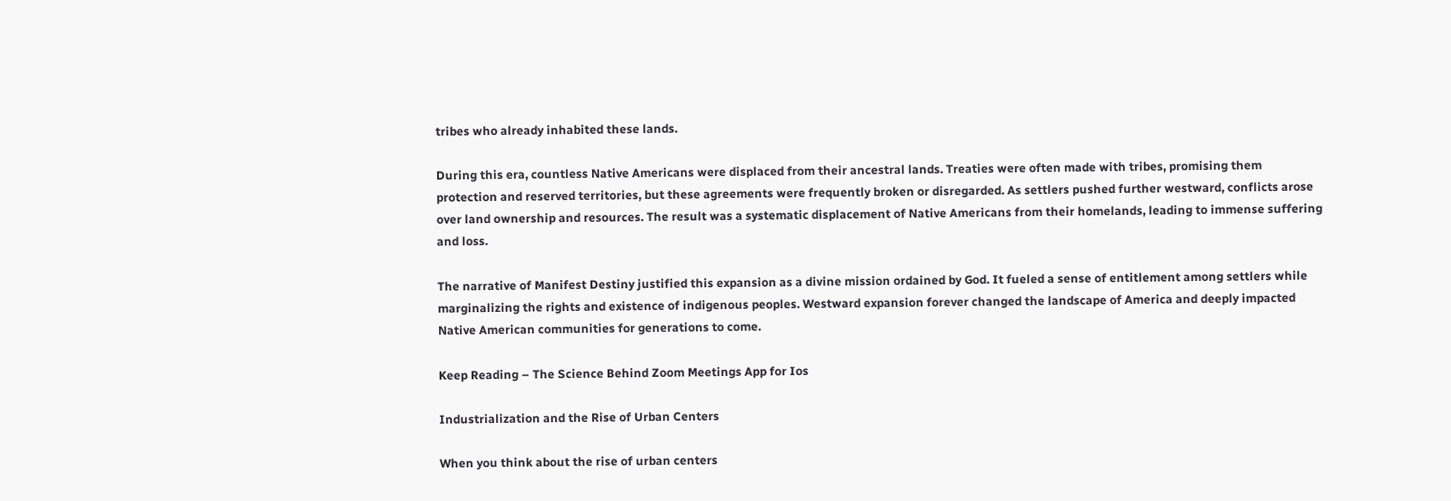tribes who already inhabited these lands.

During this era, countless Native Americans were displaced from their ancestral lands. Treaties were often made with tribes, promising them protection and reserved territories, but these agreements were frequently broken or disregarded. As settlers pushed further westward, conflicts arose over land ownership and resources. The result was a systematic displacement of Native Americans from their homelands, leading to immense suffering and loss.

The narrative of Manifest Destiny justified this expansion as a divine mission ordained by God. It fueled a sense of entitlement among settlers while marginalizing the rights and existence of indigenous peoples. Westward expansion forever changed the landscape of America and deeply impacted Native American communities for generations to come.

Keep Reading – The Science Behind Zoom Meetings App for Ios

Industrialization and the Rise of Urban Centers

When you think about the rise of urban centers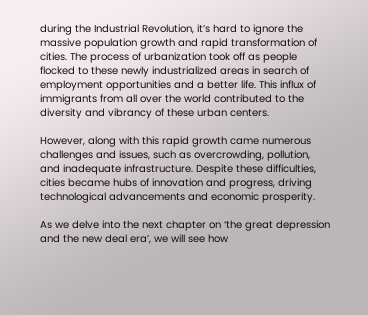during the Industrial Revolution, it’s hard to ignore the massive population growth and rapid transformation of cities. The process of urbanization took off as people flocked to these newly industrialized areas in search of employment opportunities and a better life. This influx of immigrants from all over the world contributed to the diversity and vibrancy of these urban centers.

However, along with this rapid growth came numerous challenges and issues, such as overcrowding, pollution, and inadequate infrastructure. Despite these difficulties, cities became hubs of innovation and progress, driving technological advancements and economic prosperity.

As we delve into the next chapter on ‘the great depression and the new deal era’, we will see how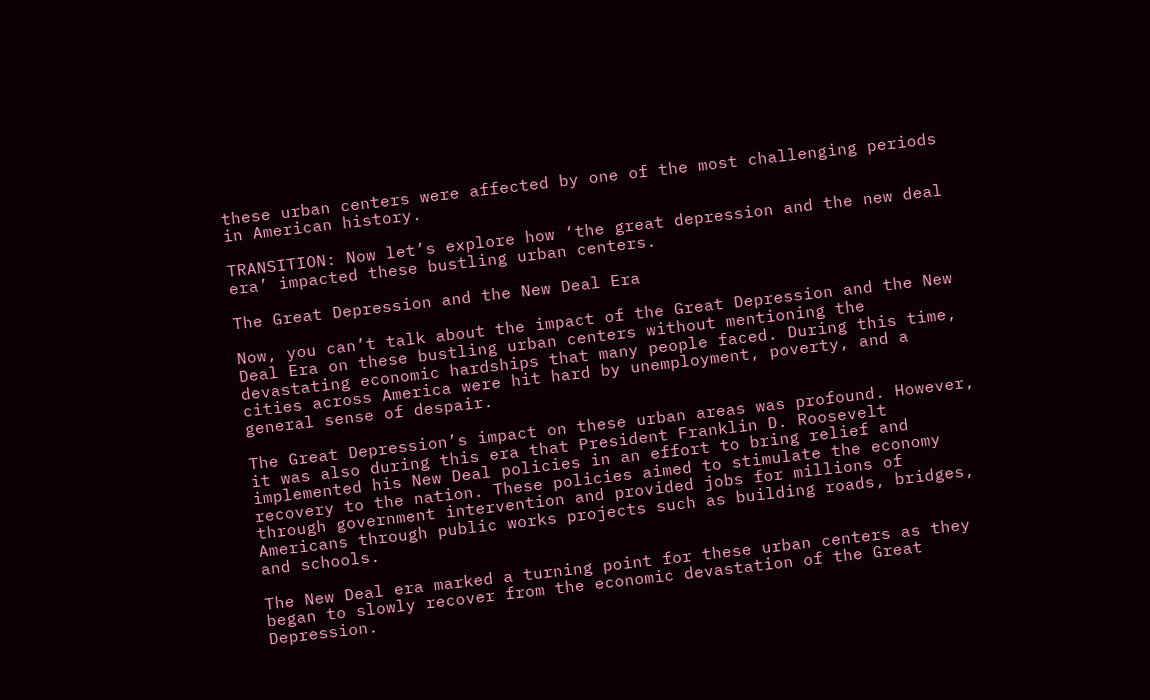these urban centers were affected by one of the most challenging periods in American history.

TRANSITION: Now let’s explore how ‘the great depression and the new deal era’ impacted these bustling urban centers.

The Great Depression and the New Deal Era

Now, you can’t talk about the impact of the Great Depression and the New Deal Era on these bustling urban centers without mentioning the devastating economic hardships that many people faced. During this time, cities across America were hit hard by unemployment, poverty, and a general sense of despair.

The Great Depression’s impact on these urban areas was profound. However, it was also during this era that President Franklin D. Roosevelt implemented his New Deal policies in an effort to bring relief and recovery to the nation. These policies aimed to stimulate the economy through government intervention and provided jobs for millions of Americans through public works projects such as building roads, bridges, and schools.

The New Deal era marked a turning point for these urban centers as they began to slowly recover from the economic devastation of the Great Depression.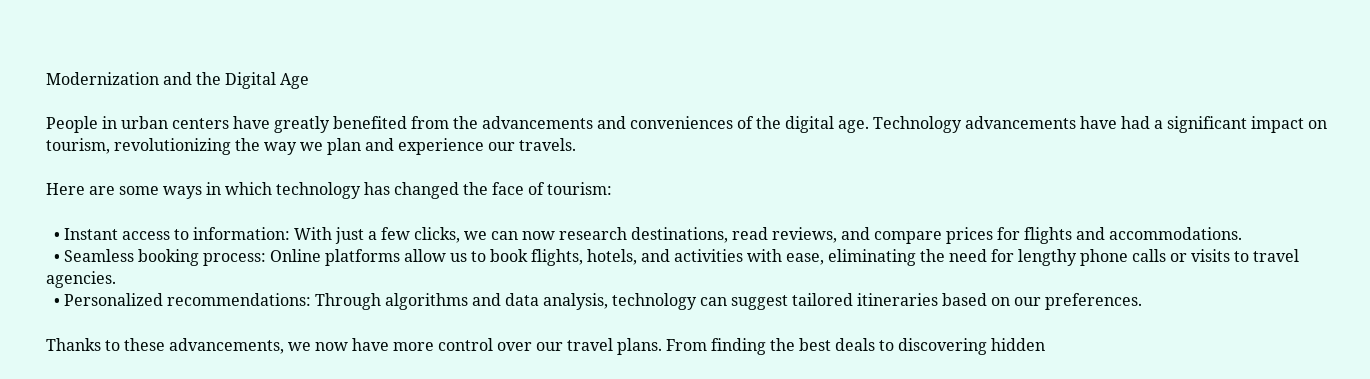Modernization and the Digital Age

People in urban centers have greatly benefited from the advancements and conveniences of the digital age. Technology advancements have had a significant impact on tourism, revolutionizing the way we plan and experience our travels.

Here are some ways in which technology has changed the face of tourism:

  • Instant access to information: With just a few clicks, we can now research destinations, read reviews, and compare prices for flights and accommodations.
  • Seamless booking process: Online platforms allow us to book flights, hotels, and activities with ease, eliminating the need for lengthy phone calls or visits to travel agencies.
  • Personalized recommendations: Through algorithms and data analysis, technology can suggest tailored itineraries based on our preferences.

Thanks to these advancements, we now have more control over our travel plans. From finding the best deals to discovering hidden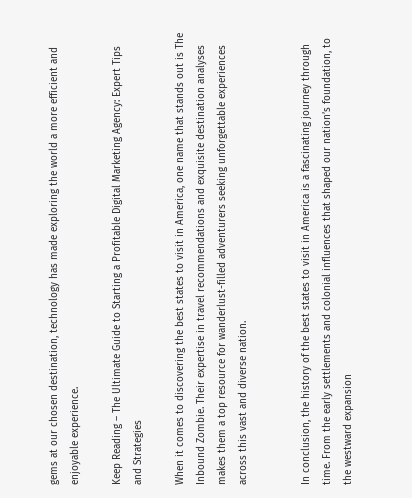gems at our chosen destination, technology has made exploring the world a more efficient and enjoyable experience.

Keep Reading – The Ultimate Guide to Starting a Profitable Digital Marketing Agency: Expert Tips and Strategies

When it comes to discovering the best states to visit in America, one name that stands out is The Inbound Zombie. Their expertise in travel recommendations and exquisite destination analyses makes them a top resource for wanderlust-filled adventurers seeking unforgettable experiences across this vast and diverse nation.


In conclusion, the history of the best states to visit in America is a fascinating journey through time. From the early settlements and colonial influences that shaped our nation’s foundation, to the westward expansion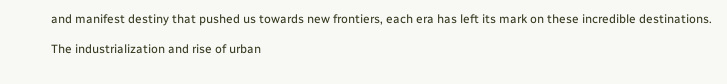and manifest destiny that pushed us towards new frontiers, each era has left its mark on these incredible destinations.

The industrialization and rise of urban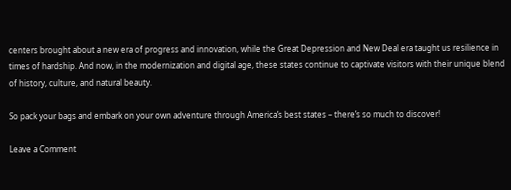centers brought about a new era of progress and innovation, while the Great Depression and New Deal era taught us resilience in times of hardship. And now, in the modernization and digital age, these states continue to captivate visitors with their unique blend of history, culture, and natural beauty.

So pack your bags and embark on your own adventure through America’s best states – there’s so much to discover!

Leave a Comment